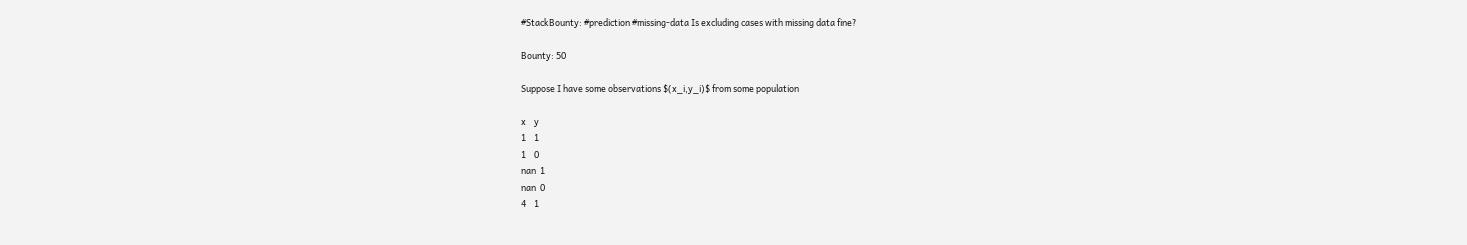#StackBounty: #prediction #missing-data Is excluding cases with missing data fine?

Bounty: 50

Suppose I have some observations $(x_i,y_i)$ from some population

x    y
1    1
1    0
nan  1
nan  0
4    1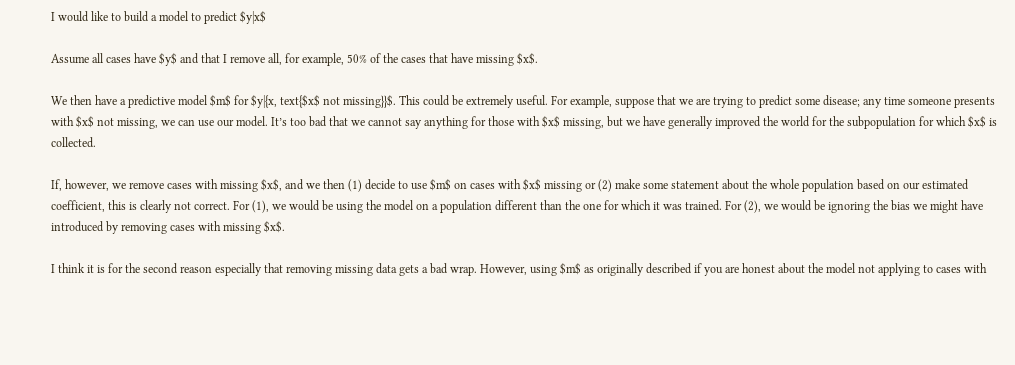I would like to build a model to predict $y|x$

Assume all cases have $y$ and that I remove all, for example, 50% of the cases that have missing $x$.

We then have a predictive model $m$ for $y|{x, text{$x$ not missing}}$. This could be extremely useful. For example, suppose that we are trying to predict some disease; any time someone presents with $x$ not missing, we can use our model. It’s too bad that we cannot say anything for those with $x$ missing, but we have generally improved the world for the subpopulation for which $x$ is collected.

If, however, we remove cases with missing $x$, and we then (1) decide to use $m$ on cases with $x$ missing or (2) make some statement about the whole population based on our estimated coefficient, this is clearly not correct. For (1), we would be using the model on a population different than the one for which it was trained. For (2), we would be ignoring the bias we might have introduced by removing cases with missing $x$.

I think it is for the second reason especially that removing missing data gets a bad wrap. However, using $m$ as originally described if you are honest about the model not applying to cases with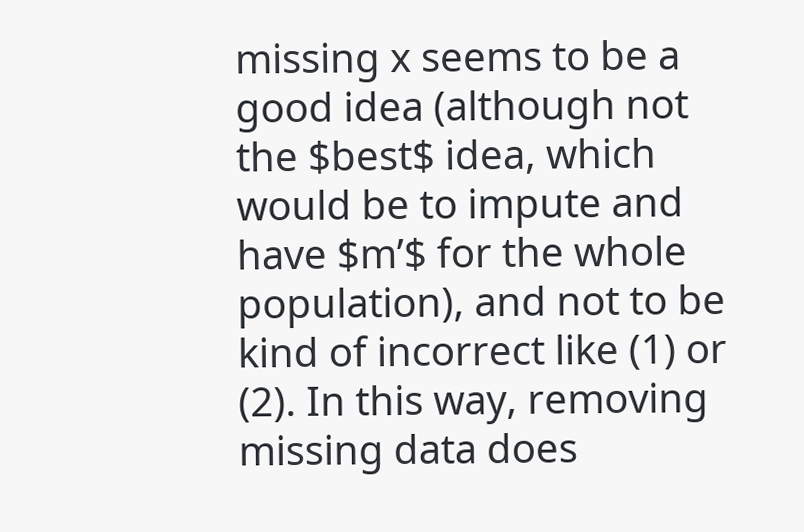missing x seems to be a good idea (although not the $best$ idea, which would be to impute and have $m’$ for the whole population), and not to be kind of incorrect like (1) or (2). In this way, removing missing data does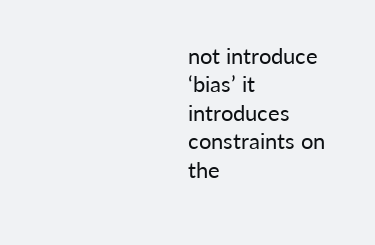not introduce ‘bias’ it introduces constraints on the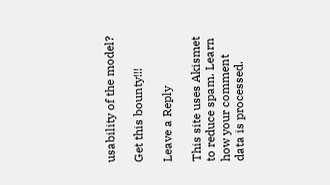usability of the model?

Get this bounty!!!

Leave a Reply

This site uses Akismet to reduce spam. Learn how your comment data is processed.